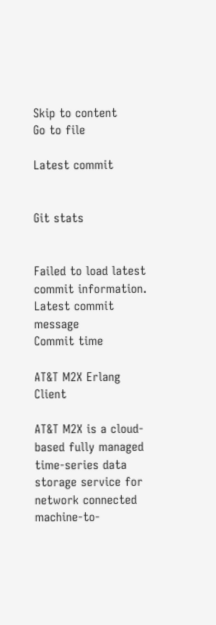Skip to content
Go to file

Latest commit


Git stats


Failed to load latest commit information.
Latest commit message
Commit time

AT&T M2X Erlang Client

AT&T M2X is a cloud-based fully managed time-series data storage service for network connected machine-to-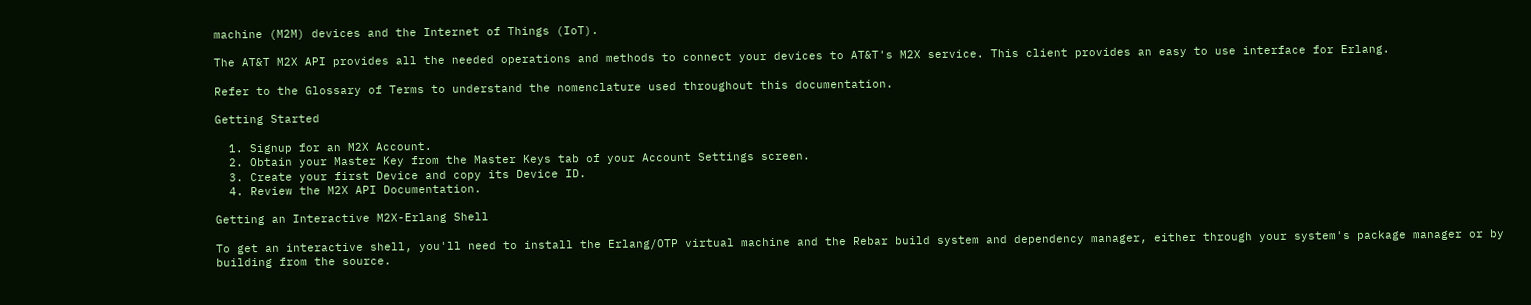machine (M2M) devices and the Internet of Things (IoT).

The AT&T M2X API provides all the needed operations and methods to connect your devices to AT&T's M2X service. This client provides an easy to use interface for Erlang.

Refer to the Glossary of Terms to understand the nomenclature used throughout this documentation.

Getting Started

  1. Signup for an M2X Account.
  2. Obtain your Master Key from the Master Keys tab of your Account Settings screen.
  3. Create your first Device and copy its Device ID.
  4. Review the M2X API Documentation.

Getting an Interactive M2X-Erlang Shell

To get an interactive shell, you'll need to install the Erlang/OTP virtual machine and the Rebar build system and dependency manager, either through your system's package manager or by building from the source.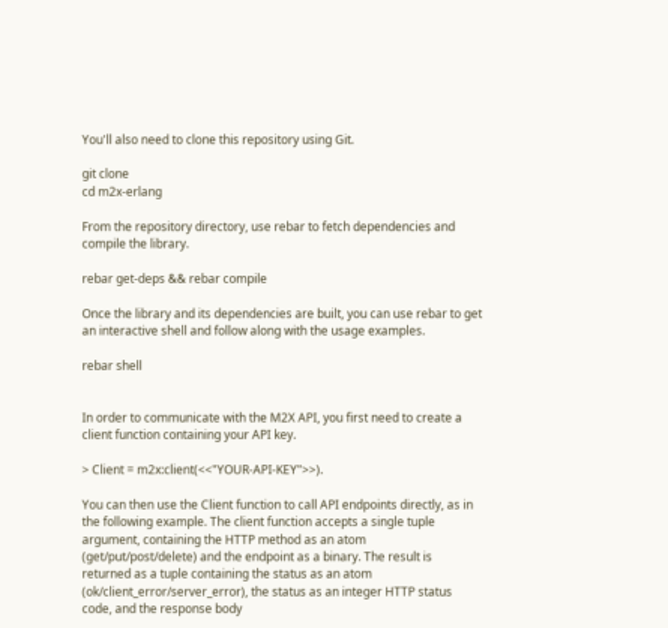You'll also need to clone this repository using Git.

git clone
cd m2x-erlang

From the repository directory, use rebar to fetch dependencies and compile the library.

rebar get-deps && rebar compile

Once the library and its dependencies are built, you can use rebar to get an interactive shell and follow along with the usage examples.

rebar shell


In order to communicate with the M2X API, you first need to create a client function containing your API key.

> Client = m2x:client(<<"YOUR-API-KEY">>).

You can then use the Client function to call API endpoints directly, as in the following example. The client function accepts a single tuple argument, containing the HTTP method as an atom (get/put/post/delete) and the endpoint as a binary. The result is returned as a tuple containing the status as an atom (ok/client_error/server_error), the status as an integer HTTP status code, and the response body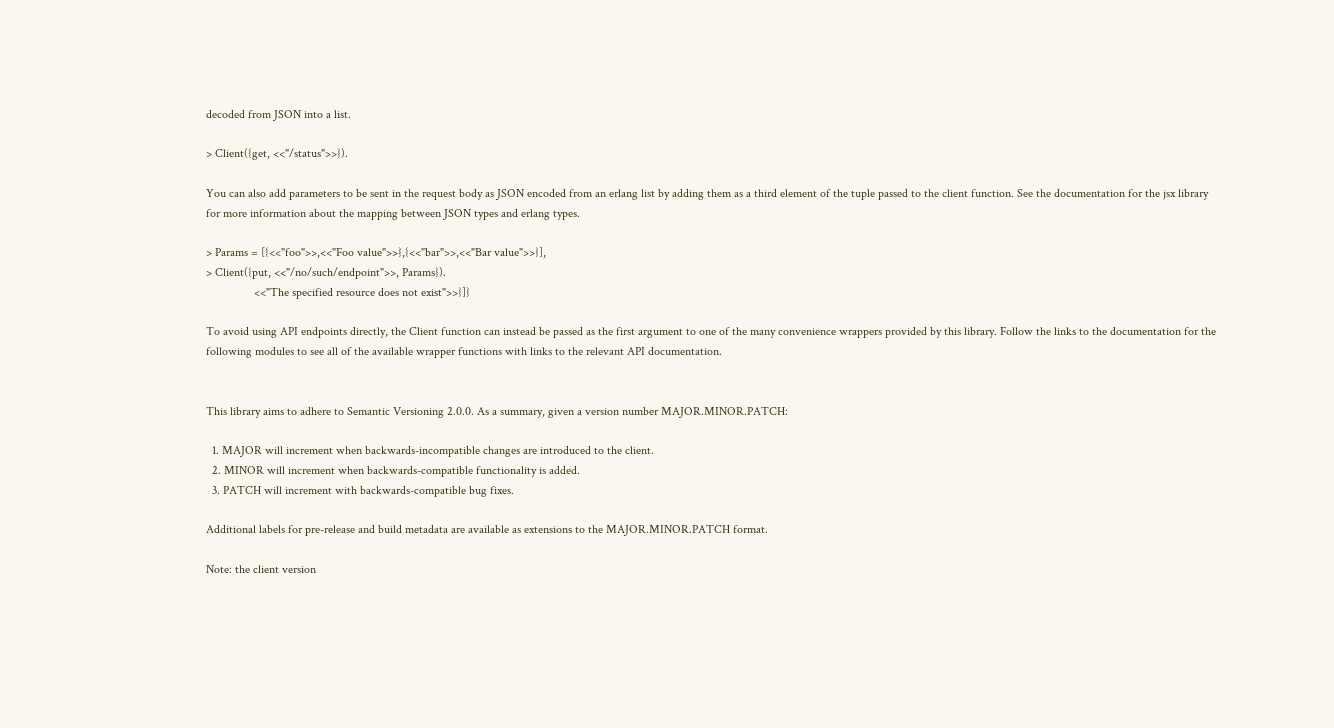decoded from JSON into a list.

> Client({get, <<"/status">>}).

You can also add parameters to be sent in the request body as JSON encoded from an erlang list by adding them as a third element of the tuple passed to the client function. See the documentation for the jsx library for more information about the mapping between JSON types and erlang types.

> Params = [{<<"foo">>,<<"Foo value">>},{<<"bar">>,<<"Bar value">>}],
> Client({put, <<"/no/such/endpoint">>, Params}).
                <<"The specified resource does not exist">>}]}

To avoid using API endpoints directly, the Client function can instead be passed as the first argument to one of the many convenience wrappers provided by this library. Follow the links to the documentation for the following modules to see all of the available wrapper functions with links to the relevant API documentation.


This library aims to adhere to Semantic Versioning 2.0.0. As a summary, given a version number MAJOR.MINOR.PATCH:

  1. MAJOR will increment when backwards-incompatible changes are introduced to the client.
  2. MINOR will increment when backwards-compatible functionality is added.
  3. PATCH will increment with backwards-compatible bug fixes.

Additional labels for pre-release and build metadata are available as extensions to the MAJOR.MINOR.PATCH format.

Note: the client version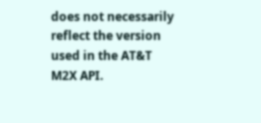does not necessarily reflect the version used in the AT&T M2X API.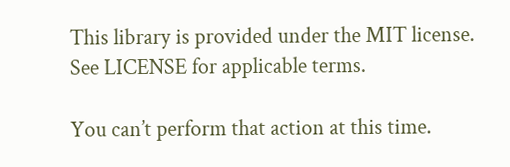This library is provided under the MIT license. See LICENSE for applicable terms.

You can’t perform that action at this time.